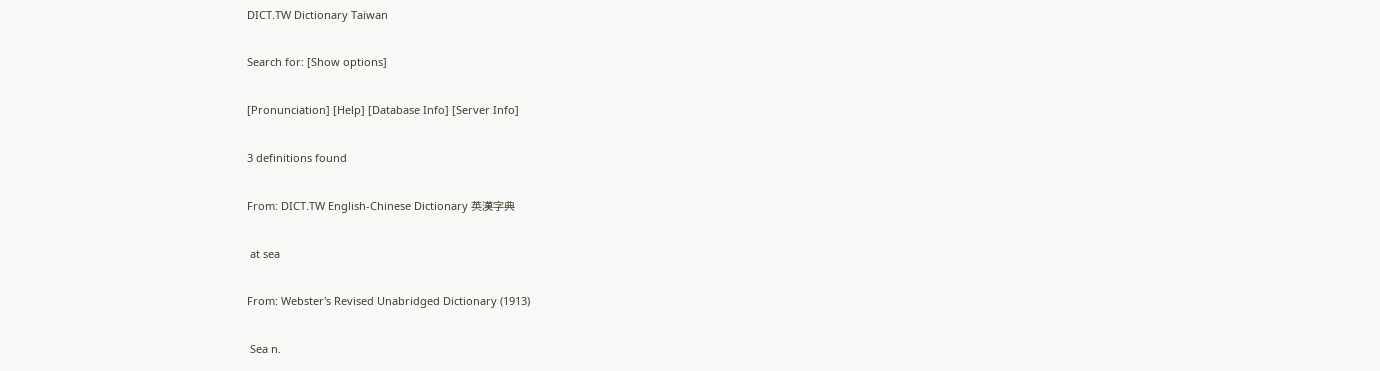DICT.TW Dictionary Taiwan

Search for: [Show options]

[Pronunciation] [Help] [Database Info] [Server Info]

3 definitions found

From: DICT.TW English-Chinese Dictionary 英漢字典

 at sea

From: Webster's Revised Unabridged Dictionary (1913)

 Sea n.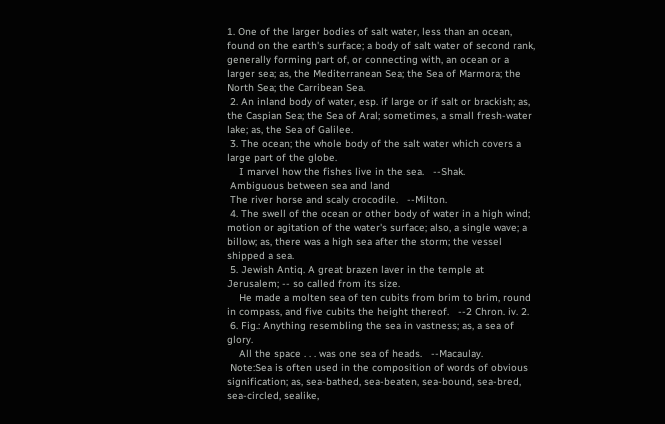1. One of the larger bodies of salt water, less than an ocean, found on the earth's surface; a body of salt water of second rank, generally forming part of, or connecting with, an ocean or a larger sea; as, the Mediterranean Sea; the Sea of Marmora; the North Sea; the Carribean Sea.
 2. An inland body of water, esp. if large or if salt or brackish; as, the Caspian Sea; the Sea of Aral; sometimes, a small fresh-water lake; as, the Sea of Galilee.
 3. The ocean; the whole body of the salt water which covers a large part of the globe.
    I marvel how the fishes live in the sea.   --Shak.
 Ambiguous between sea and land
 The river horse and scaly crocodile.   --Milton.
 4. The swell of the ocean or other body of water in a high wind; motion or agitation of the water's surface; also, a single wave; a billow; as, there was a high sea after the storm; the vessel shipped a sea.
 5. Jewish Antiq. A great brazen laver in the temple at Jerusalem; -- so called from its size.
    He made a molten sea of ten cubits from brim to brim, round in compass, and five cubits the height thereof.   --2 Chron. iv. 2.
 6. Fig.: Anything resembling the sea in vastness; as, a sea of glory.
    All the space . . . was one sea of heads.   --Macaulay.
 Note:Sea is often used in the composition of words of obvious signification; as, sea-bathed, sea-beaten, sea-bound, sea-bred, sea-circled, sealike,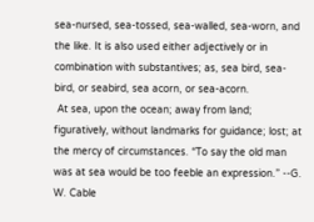sea-nursed, sea-tossed, sea-walled, sea-worn, and the like. It is also used either adjectively or in combination with substantives; as, sea bird, sea-bird, or seabird, sea acorn, or sea-acorn.
 At sea, upon the ocean; away from land; figuratively, without landmarks for guidance; lost; at the mercy of circumstances. “To say the old man was at sea would be too feeble an expression.” --G. W. Cable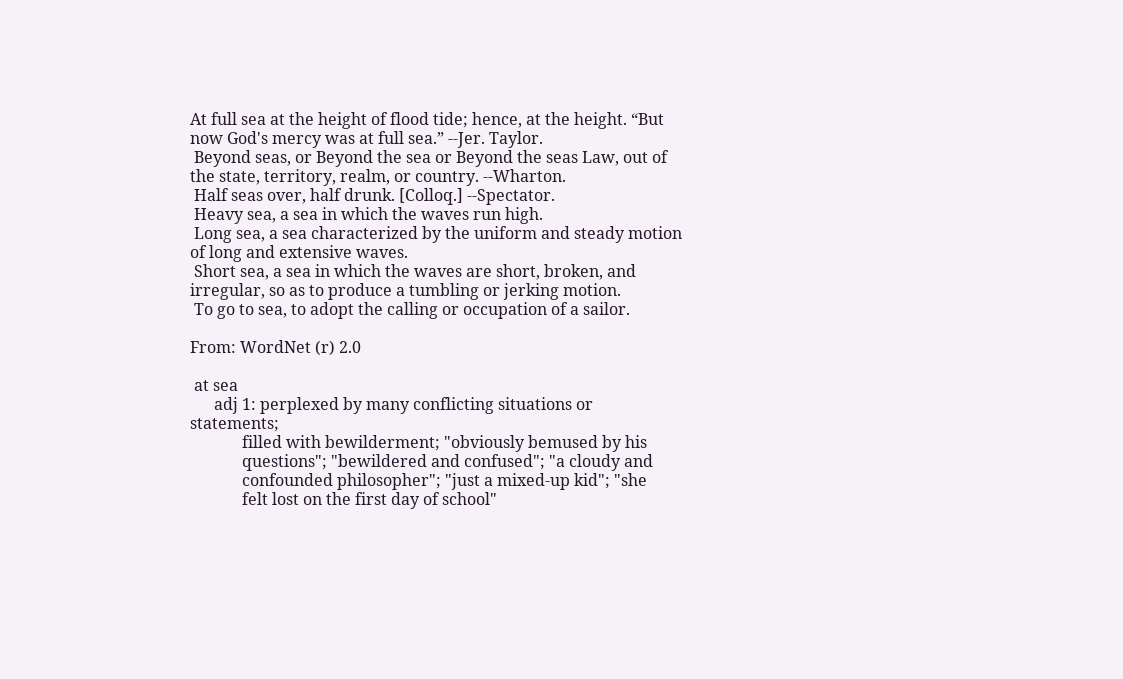At full sea at the height of flood tide; hence, at the height. “But now God's mercy was at full sea.” --Jer. Taylor.
 Beyond seas, or Beyond the sea or Beyond the seas Law, out of the state, territory, realm, or country. --Wharton.
 Half seas over, half drunk. [Colloq.] --Spectator.
 Heavy sea, a sea in which the waves run high.
 Long sea, a sea characterized by the uniform and steady motion of long and extensive waves.
 Short sea, a sea in which the waves are short, broken, and irregular, so as to produce a tumbling or jerking motion.
 To go to sea, to adopt the calling or occupation of a sailor.

From: WordNet (r) 2.0

 at sea
      adj 1: perplexed by many conflicting situations or statements;
             filled with bewilderment; "obviously bemused by his
             questions"; "bewildered and confused"; "a cloudy and
             confounded philosopher"; "just a mixed-up kid"; "she
             felt lost on the first day of school"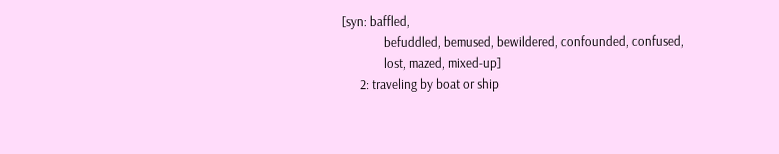[syn: baffled,
              befuddled, bemused, bewildered, confounded, confused,
              lost, mazed, mixed-up]
      2: traveling by boat or ship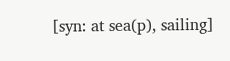[syn: at sea(p), sailing]